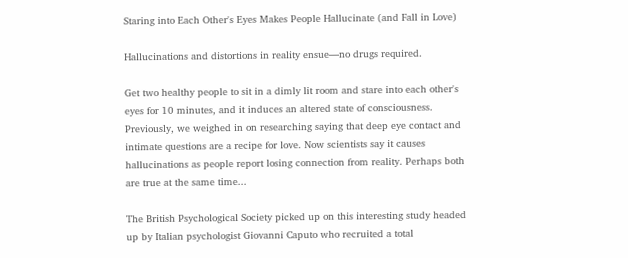Staring into Each Other's Eyes Makes People Hallucinate (and Fall in Love)

Hallucinations and distortions in reality ensue—no drugs required.

Get two healthy people to sit in a dimly lit room and stare into each other's eyes for 10 minutes, and it induces an altered state of consciousness. Previously, we weighed in on researching saying that deep eye contact and intimate questions are a recipe for love. Now scientists say it causes hallucinations as people report losing connection from reality. Perhaps both are true at the same time...

The British Psychological Society picked up on this interesting study headed up by Italian psychologist Giovanni Caputo who recruited a total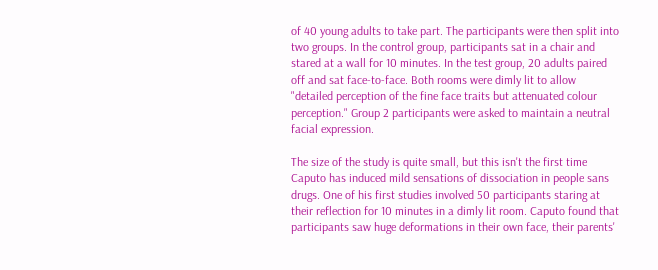of 40 young adults to take part. The participants were then split into two groups. In the control group, participants sat in a chair and stared at a wall for 10 minutes. In the test group, 20 adults paired off and sat face-to-face. Both rooms were dimly lit to allow "detailed perception of the fine face traits but attenuated colour perception." Group 2 participants were asked to maintain a neutral facial expression.

The size of the study is quite small, but this isn't the first time Caputo has induced mild sensations of dissociation in people sans drugs. One of his first studies involved 50 participants staring at their reflection for 10 minutes in a dimly lit room. Caputo found that participants saw huge deformations in their own face, their parents'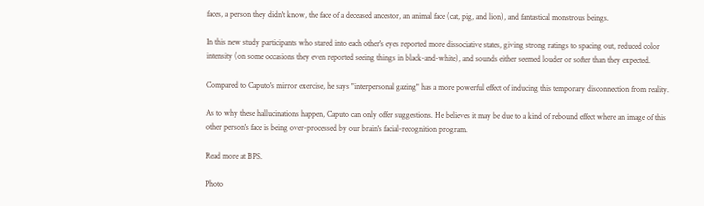faces, a person they didn't know, the face of a deceased ancestor, an animal face (cat, pig, and lion), and fantastical monstrous beings.

In this new study participants who stared into each other's eyes reported more dissociative states, giving strong ratings to spacing out, reduced color intensity (on some occasions they even reported seeing things in black-and-white), and sounds either seemed louder or softer than they expected.

Compared to Caputo's mirror exercise, he says "interpersonal gazing" has a more powerful effect of inducing this temporary disconnection from reality.

As to why these hallucinations happen, Caputo can only offer suggestions. He believes it may be due to a kind of rebound effect where an image of this other person's face is being over-processed by our brain's facial-recognition program.

Read more at BPS.

Photo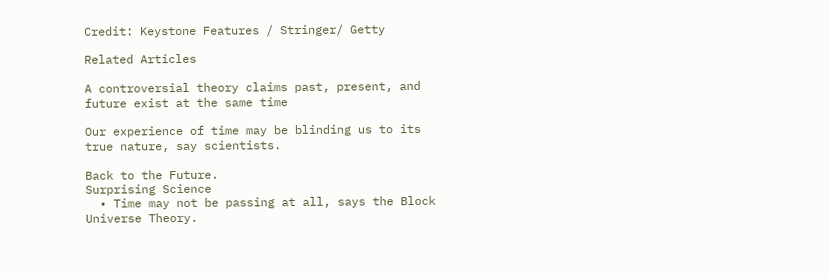Credit: Keystone Features / Stringer/ Getty

Related Articles

A controversial theory claims past, present, and future exist at the same time

Our experience of time may be blinding us to its true nature, say scientists.

Back to the Future.
Surprising Science
  • Time may not be passing at all, says the Block Universe Theory.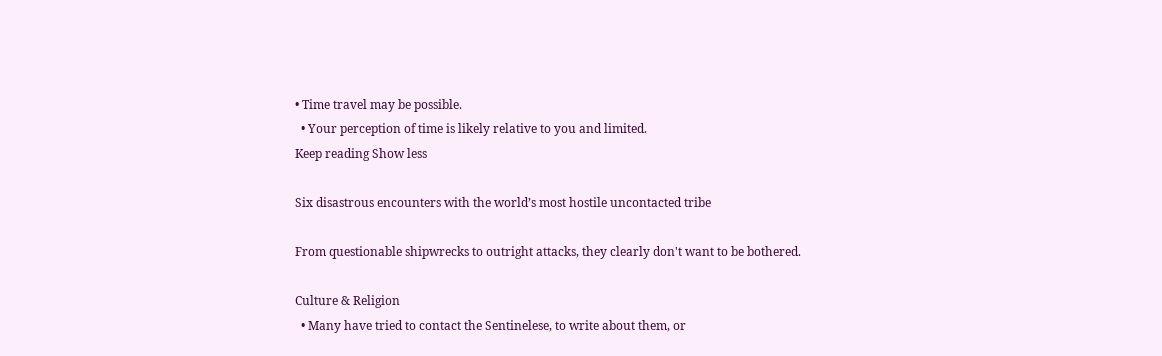• Time travel may be possible.
  • Your perception of time is likely relative to you and limited.
Keep reading Show less

Six disastrous encounters with the world’s most hostile uncontacted tribe

From questionable shipwrecks to outright attacks, they clearly don't want to be bothered.

Culture & Religion
  • Many have tried to contact the Sentinelese, to write about them, or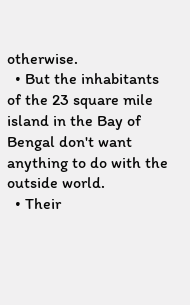otherwise.
  • But the inhabitants of the 23 square mile island in the Bay of Bengal don't want anything to do with the outside world.
  • Their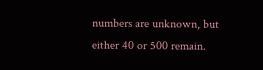numbers are unknown, but either 40 or 500 remain.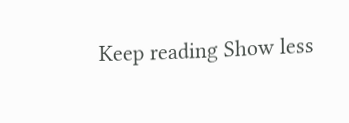Keep reading Show less